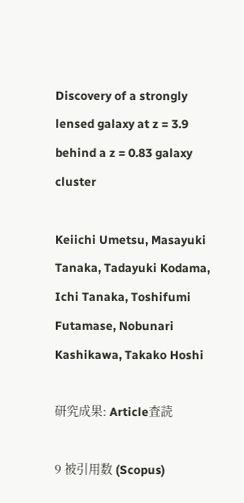Discovery of a strongly lensed galaxy at z = 3.9 behind a z = 0.83 galaxy cluster

Keiichi Umetsu, Masayuki Tanaka, Tadayuki Kodama, Ichi Tanaka, Toshifumi Futamase, Nobunari Kashikawa, Takako Hoshi

研究成果: Article査読

9 被引用数 (Scopus)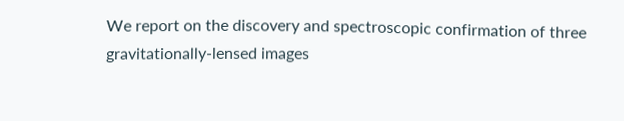We report on the discovery and spectroscopic confirmation of three gravitationally-lensed images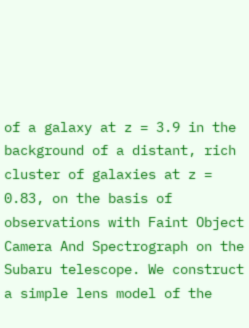of a galaxy at z = 3.9 in the background of a distant, rich cluster of galaxies at z = 0.83, on the basis of observations with Faint Object Camera And Spectrograph on the Subaru telescope. We construct a simple lens model of the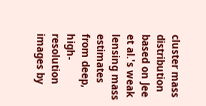cluster mass distribution based on Jee et al.'s weak lensing mass estimates from deep, high-resolution images by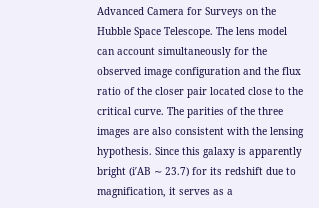Advanced Camera for Surveys on the Hubble Space Telescope. The lens model can account simultaneously for the observed image configuration and the flux ratio of the closer pair located close to the critical curve. The parities of the three images are also consistent with the lensing hypothesis. Since this galaxy is apparently bright (i′AB ∼ 23.7) for its redshift due to magnification, it serves as a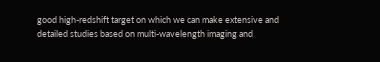good high-redshift target on which we can make extensive and detailed studies based on multi-wavelength imaging and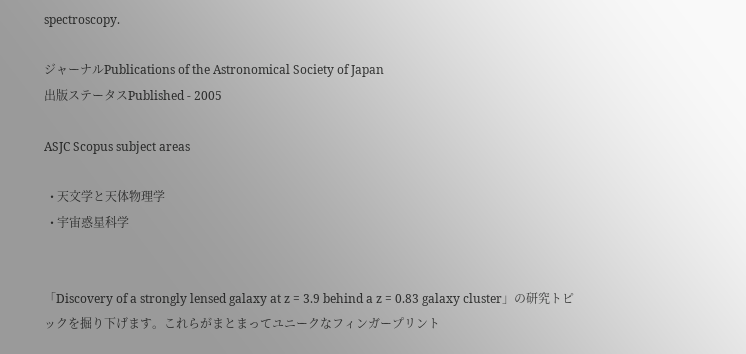spectroscopy.

ジャーナルPublications of the Astronomical Society of Japan
出版ステータスPublished - 2005

ASJC Scopus subject areas

  • 天文学と天体物理学
  • 宇宙惑星科学


「Discovery of a strongly lensed galaxy at z = 3.9 behind a z = 0.83 galaxy cluster」の研究トピックを掘り下げます。これらがまとまってユニークなフィンガープリント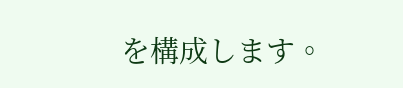を構成します。